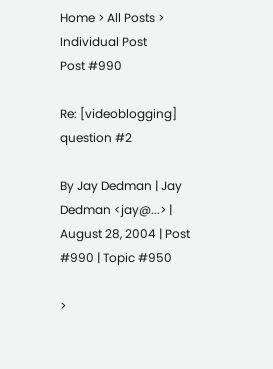Home > All Posts > Individual Post
Post #990

Re: [videoblogging] question #2

By Jay Dedman | Jay Dedman <jay@...> |
August 28, 2004 | Post #990 | Topic #950

>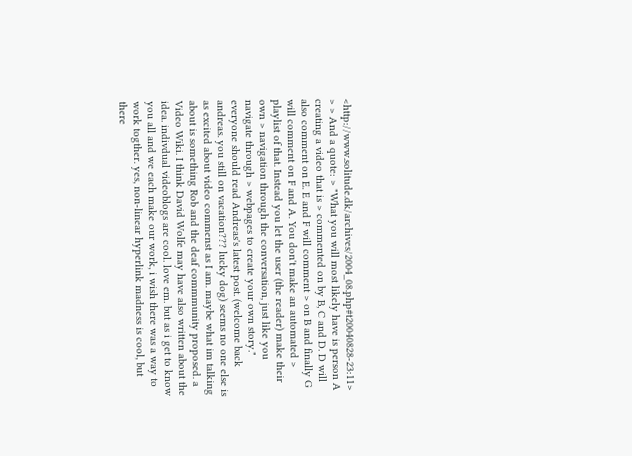<http://www.solitude.dk/archives/2004_08.php#t20040828-23:11> > > And a quote: > "What you will most likely have is person A creating a video that is > commented on by B, C and D. D will also comment on E. E and F will comment > on B and finally G will comment on F and A. You don't make an automated > playlist of that. Instead you let the user (the reader) make their own > navigation through the conversation, just like you navigate through > webpages to create your own story." everyone should read Andreas's latest post. (welcome back andreas. you still on vacation??? lucky dog) seems no one else is as excited about video commenst as I am. maybe what im talking about is something Rob and the deaf commmunity proposed. a Video Wiki. I think David Wolfe may have also written about the idea. indivdual videoblogs are cool. love em. but as i get to know you all and we each make our work, i wish there was a way to work togther. yes, non-linear hyperlink madness is cool, but there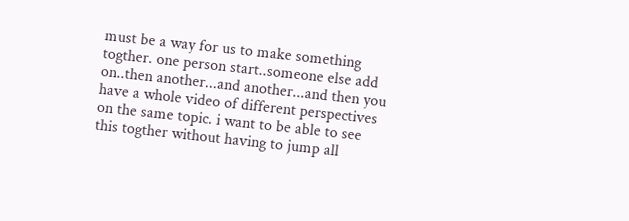must be a way for us to make something togther. one person start..someone else add on..then another...and another...and then you have a whole video of different perspectives on the same topic. i want to be able to see this togther without having to jump all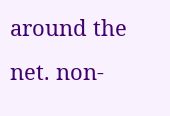around the net. non-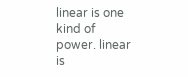linear is one kind of power. linear is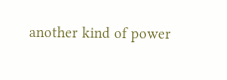another kind of power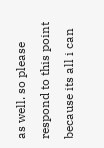as well. so please respond to this point because its all i can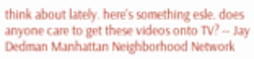think about lately. here's something esle. does anyone care to get these videos onto TV? -- Jay Dedman Manhattan Neighborhood Network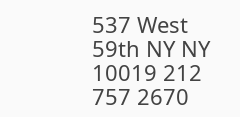537 West 59th NY NY 10019 212 757 2670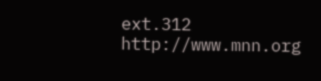ext.312 http://www.mnn.org